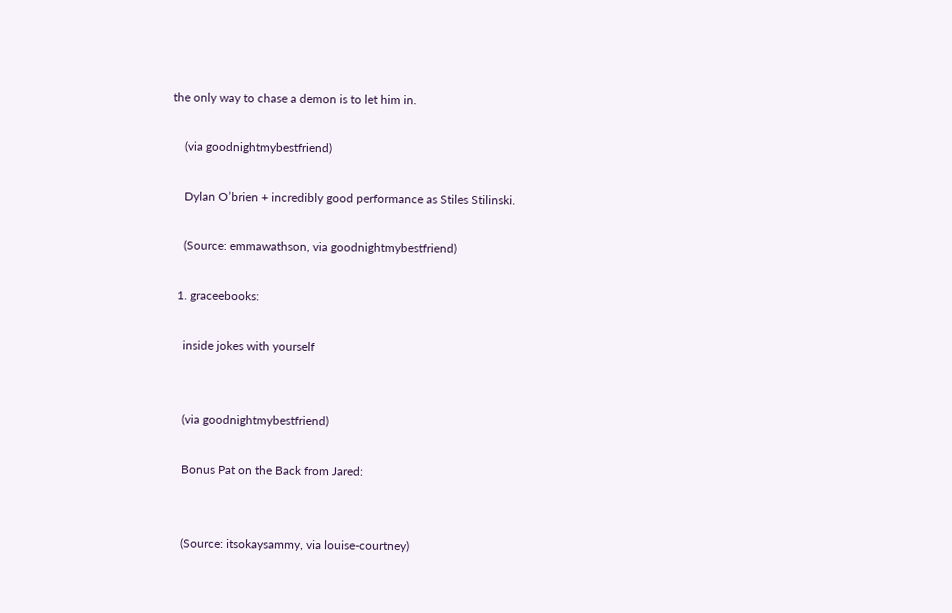the only way to chase a demon is to let him in.

    (via goodnightmybestfriend)

    Dylan O’brien + incredibly good performance as Stiles Stilinski.

    (Source: emmawathson, via goodnightmybestfriend)

  1. graceebooks:

    inside jokes with yourself


    (via goodnightmybestfriend)

    Bonus Pat on the Back from Jared:


    (Source: itsokaysammy, via louise-courtney)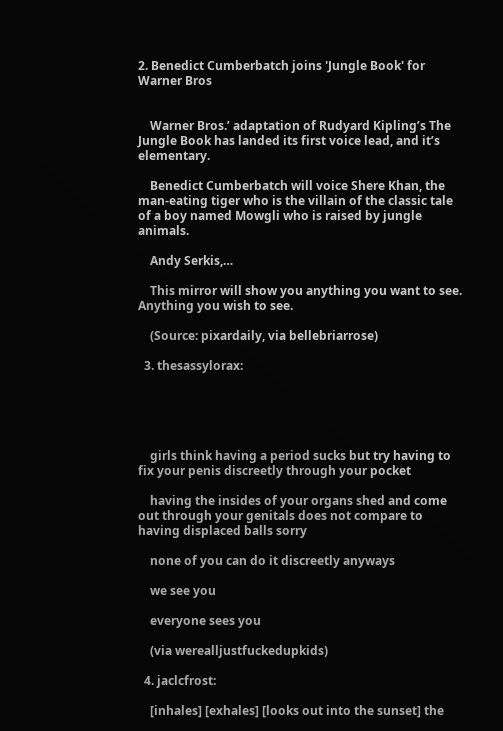2. Benedict Cumberbatch joins 'Jungle Book' for Warner Bros


    Warner Bros.’ adaptation of Rudyard Kipling’s The Jungle Book has landed its first voice lead, and it’s elementary.

    Benedict Cumberbatch will voice Shere Khan, the man-eating tiger who is the villain of the classic tale of a boy named Mowgli who is raised by jungle animals.

    Andy Serkis,…

    This mirror will show you anything you want to see. Anything you wish to see.

    (Source: pixardaily, via bellebriarrose)

  3. thesassylorax:





    girls think having a period sucks but try having to fix your penis discreetly through your pocket

    having the insides of your organs shed and come out through your genitals does not compare to having displaced balls sorry

    none of you can do it discreetly anyways

    we see you

    everyone sees you

    (via werealljustfuckedupkids)

  4. jaclcfrost:

    [inhales] [exhales] [looks out into the sunset] the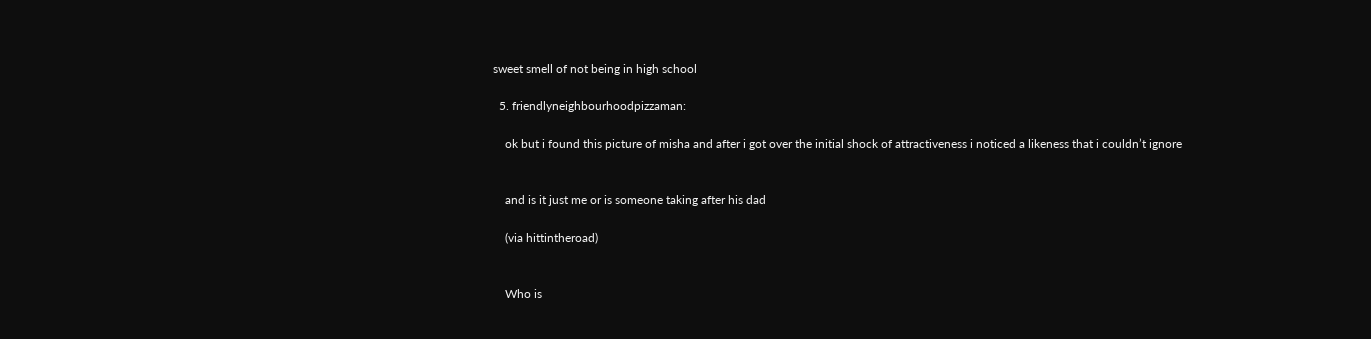sweet smell of not being in high school

  5. friendlyneighbourhoodpizzaman:

    ok but i found this picture of misha and after i got over the initial shock of attractiveness i noticed a likeness that i couldn’t ignore


    and is it just me or is someone taking after his dad

    (via hittintheroad)


    Who is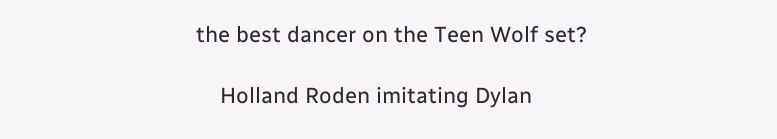the best dancer on the Teen Wolf set?

    Holland Roden imitating Dylan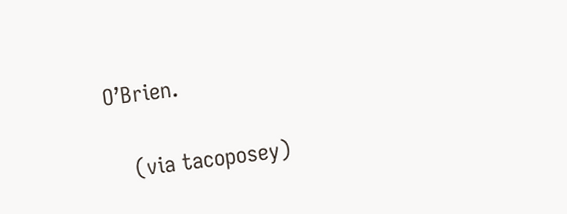O’Brien.

    (via tacoposey)